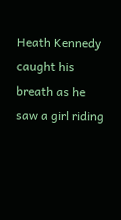Heath Kennedy caught his breath as he saw a girl riding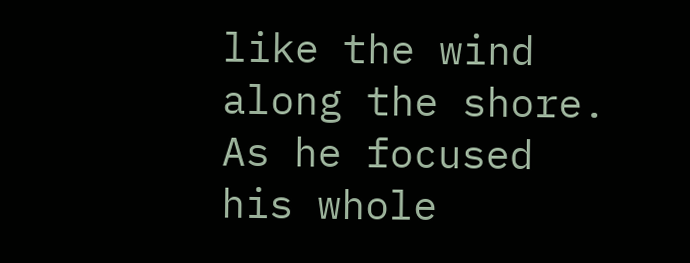like the wind along the shore. As he focused his whole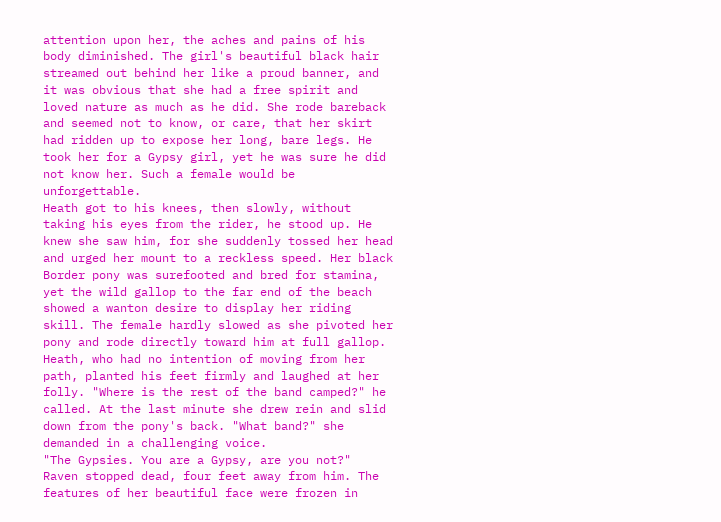attention upon her, the aches and pains of his body diminished. The girl's beautiful black hair streamed out behind her like a proud banner, and it was obvious that she had a free spirit and loved nature as much as he did. She rode bareback and seemed not to know, or care, that her skirt had ridden up to expose her long, bare legs. He took her for a Gypsy girl, yet he was sure he did not know her. Such a female would be unforgettable.
Heath got to his knees, then slowly, without taking his eyes from the rider, he stood up. He knew she saw him, for she suddenly tossed her head and urged her mount to a reckless speed. Her black Border pony was surefooted and bred for stamina, yet the wild gallop to the far end of the beach showed a wanton desire to display her riding skill. The female hardly slowed as she pivoted her pony and rode directly toward him at full gallop. Heath, who had no intention of moving from her path, planted his feet firmly and laughed at her folly. "Where is the rest of the band camped?" he called. At the last minute she drew rein and slid down from the pony's back. "What band?" she demanded in a challenging voice.
"The Gypsies. You are a Gypsy, are you not?"
Raven stopped dead, four feet away from him. The features of her beautiful face were frozen in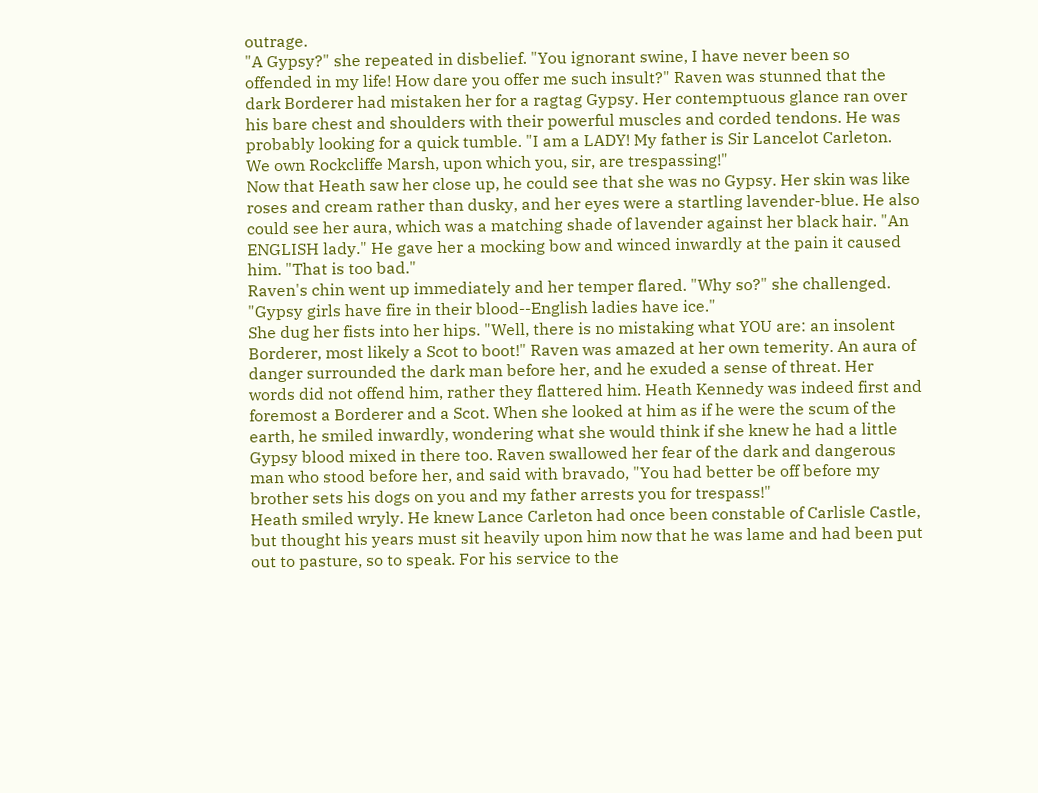outrage.
"A Gypsy?" she repeated in disbelief. "You ignorant swine, I have never been so offended in my life! How dare you offer me such insult?" Raven was stunned that the dark Borderer had mistaken her for a ragtag Gypsy. Her contemptuous glance ran over his bare chest and shoulders with their powerful muscles and corded tendons. He was probably looking for a quick tumble. "I am a LADY! My father is Sir Lancelot Carleton. We own Rockcliffe Marsh, upon which you, sir, are trespassing!"
Now that Heath saw her close up, he could see that she was no Gypsy. Her skin was like roses and cream rather than dusky, and her eyes were a startling lavender-blue. He also could see her aura, which was a matching shade of lavender against her black hair. "An ENGLISH lady." He gave her a mocking bow and winced inwardly at the pain it caused him. "That is too bad."
Raven's chin went up immediately and her temper flared. "Why so?" she challenged.
"Gypsy girls have fire in their blood--English ladies have ice."
She dug her fists into her hips. "Well, there is no mistaking what YOU are: an insolent Borderer, most likely a Scot to boot!" Raven was amazed at her own temerity. An aura of danger surrounded the dark man before her, and he exuded a sense of threat. Her words did not offend him, rather they flattered him. Heath Kennedy was indeed first and foremost a Borderer and a Scot. When she looked at him as if he were the scum of the earth, he smiled inwardly, wondering what she would think if she knew he had a little Gypsy blood mixed in there too. Raven swallowed her fear of the dark and dangerous man who stood before her, and said with bravado, "You had better be off before my brother sets his dogs on you and my father arrests you for trespass!"
Heath smiled wryly. He knew Lance Carleton had once been constable of Carlisle Castle, but thought his years must sit heavily upon him now that he was lame and had been put out to pasture, so to speak. For his service to the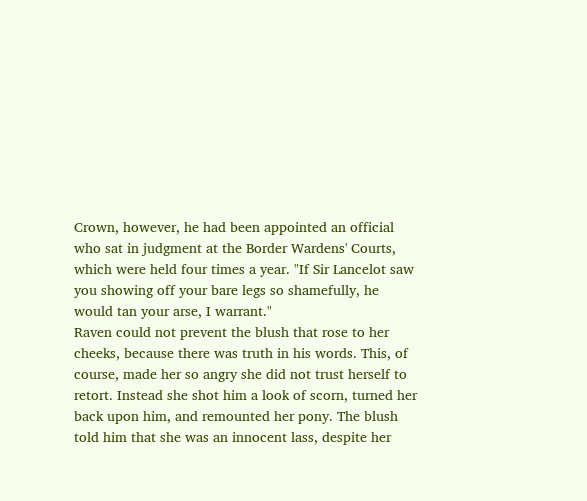Crown, however, he had been appointed an official who sat in judgment at the Border Wardens' Courts, which were held four times a year. "If Sir Lancelot saw you showing off your bare legs so shamefully, he would tan your arse, I warrant."
Raven could not prevent the blush that rose to her cheeks, because there was truth in his words. This, of course, made her so angry she did not trust herself to retort. Instead she shot him a look of scorn, turned her back upon him, and remounted her pony. The blush told him that she was an innocent lass, despite her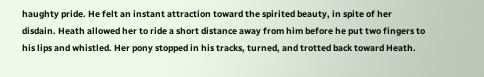haughty pride. He felt an instant attraction toward the spirited beauty, in spite of her disdain. Heath allowed her to ride a short distance away from him before he put two fingers to his lips and whistled. Her pony stopped in his tracks, turned, and trotted back toward Heath.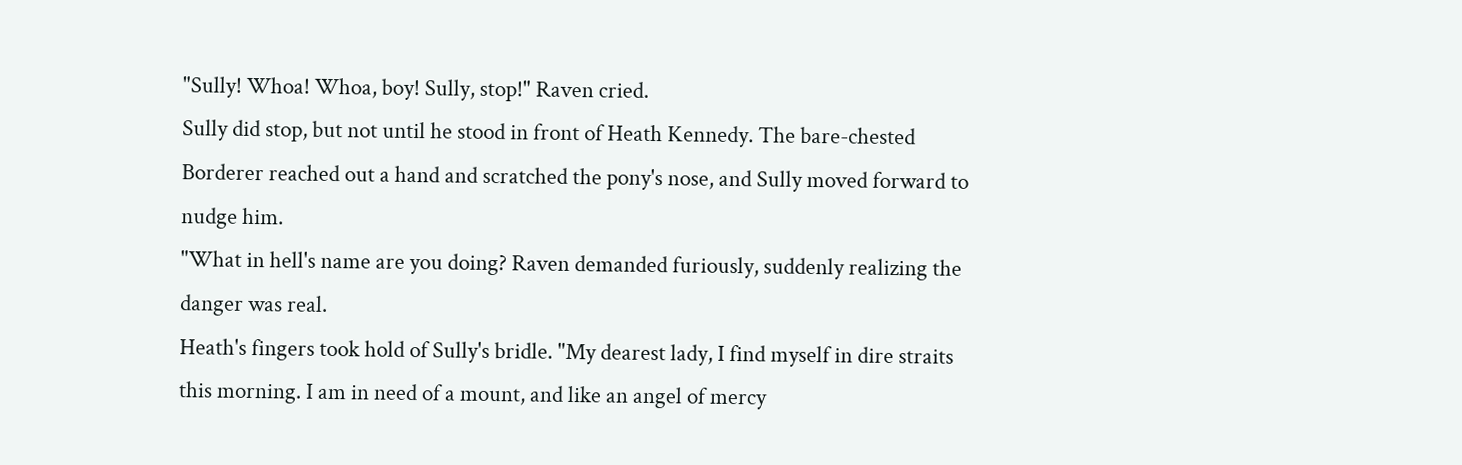"Sully! Whoa! Whoa, boy! Sully, stop!" Raven cried.
Sully did stop, but not until he stood in front of Heath Kennedy. The bare-chested Borderer reached out a hand and scratched the pony's nose, and Sully moved forward to nudge him.
"What in hell's name are you doing? Raven demanded furiously, suddenly realizing the danger was real.
Heath's fingers took hold of Sully's bridle. "My dearest lady, I find myself in dire straits this morning. I am in need of a mount, and like an angel of mercy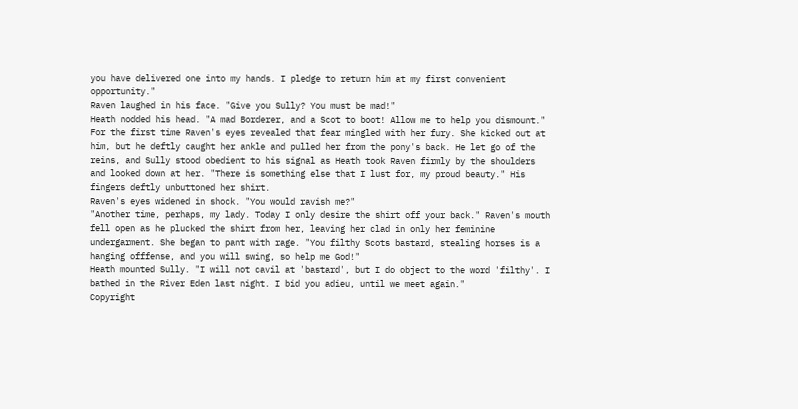you have delivered one into my hands. I pledge to return him at my first convenient opportunity."
Raven laughed in his face. "Give you Sully? You must be mad!"
Heath nodded his head. "A mad Borderer, and a Scot to boot! Allow me to help you dismount."
For the first time Raven's eyes revealed that fear mingled with her fury. She kicked out at him, but he deftly caught her ankle and pulled her from the pony's back. He let go of the reins, and Sully stood obedient to his signal as Heath took Raven firmly by the shoulders and looked down at her. "There is something else that I lust for, my proud beauty." His fingers deftly unbuttoned her shirt.
Raven's eyes widened in shock. "You would ravish me?"
"Another time, perhaps, my lady. Today I only desire the shirt off your back." Raven's mouth fell open as he plucked the shirt from her, leaving her clad in only her feminine undergarment. She began to pant with rage. "You filthy Scots bastard, stealing horses is a hanging offfense, and you will swing, so help me God!"
Heath mounted Sully. "I will not cavil at 'bastard', but I do object to the word 'filthy'. I bathed in the River Eden last night. I bid you adieu, until we meet again."
Copyright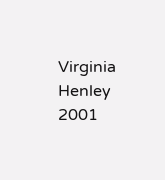Virginia Henley 2001